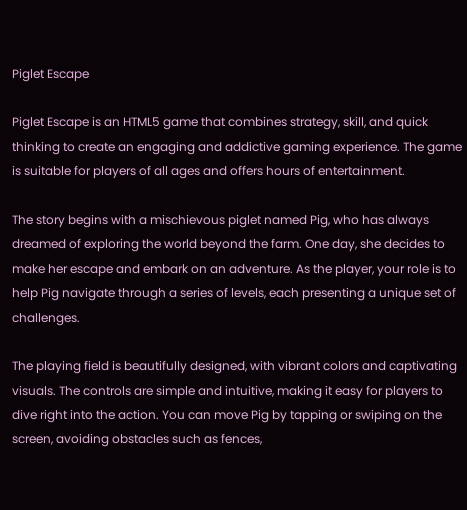Piglet Escape

Piglet Escape is an HTML5 game that combines strategy, skill, and quick thinking to create an engaging and addictive gaming experience. The game is suitable for players of all ages and offers hours of entertainment.

The story begins with a mischievous piglet named Pig, who has always dreamed of exploring the world beyond the farm. One day, she decides to make her escape and embark on an adventure. As the player, your role is to help Pig navigate through a series of levels, each presenting a unique set of challenges.

The playing field is beautifully designed, with vibrant colors and captivating visuals. The controls are simple and intuitive, making it easy for players to dive right into the action. You can move Pig by tapping or swiping on the screen, avoiding obstacles such as fences,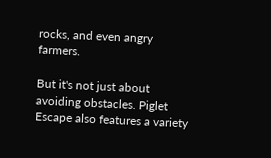rocks, and even angry farmers.

But it's not just about avoiding obstacles. Piglet Escape also features a variety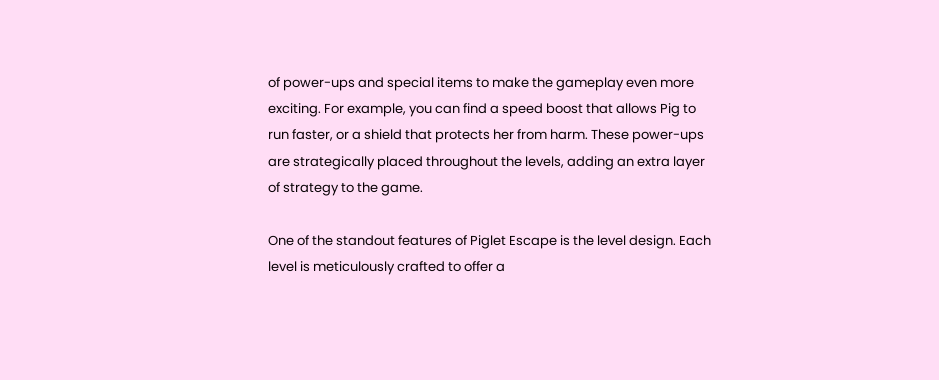of power-ups and special items to make the gameplay even more exciting. For example, you can find a speed boost that allows Pig to run faster, or a shield that protects her from harm. These power-ups are strategically placed throughout the levels, adding an extra layer of strategy to the game.

One of the standout features of Piglet Escape is the level design. Each level is meticulously crafted to offer a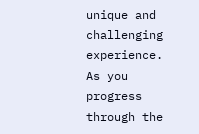unique and challenging experience. As you progress through the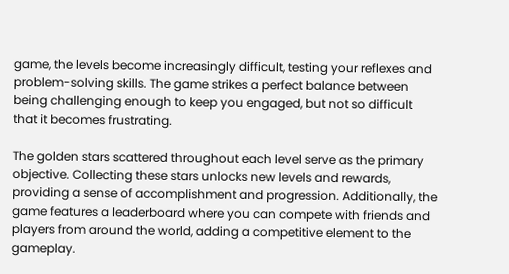game, the levels become increasingly difficult, testing your reflexes and problem-solving skills. The game strikes a perfect balance between being challenging enough to keep you engaged, but not so difficult that it becomes frustrating.

The golden stars scattered throughout each level serve as the primary objective. Collecting these stars unlocks new levels and rewards, providing a sense of accomplishment and progression. Additionally, the game features a leaderboard where you can compete with friends and players from around the world, adding a competitive element to the gameplay.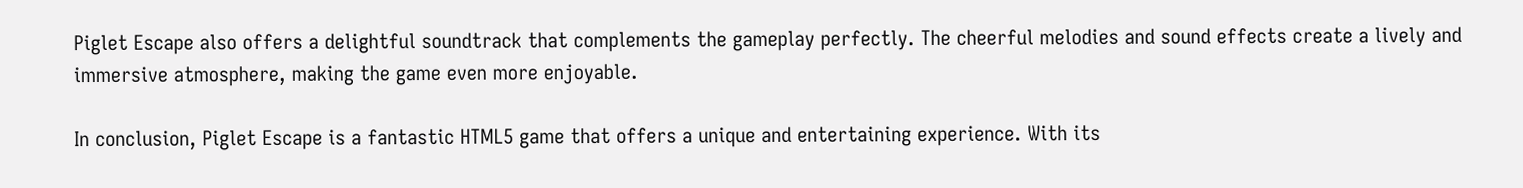Piglet Escape also offers a delightful soundtrack that complements the gameplay perfectly. The cheerful melodies and sound effects create a lively and immersive atmosphere, making the game even more enjoyable.

In conclusion, Piglet Escape is a fantastic HTML5 game that offers a unique and entertaining experience. With its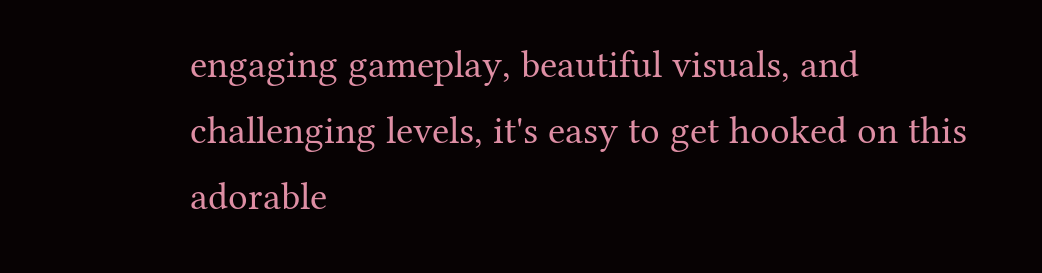engaging gameplay, beautiful visuals, and challenging levels, it's easy to get hooked on this adorable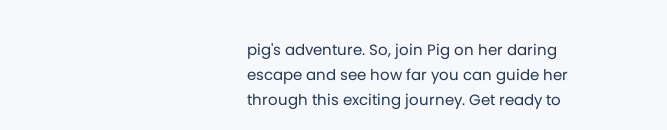pig's adventure. So, join Pig on her daring escape and see how far you can guide her through this exciting journey. Get ready to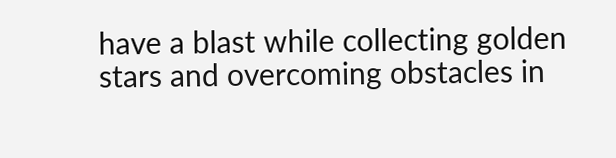have a blast while collecting golden stars and overcoming obstacles in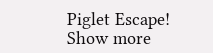Piglet Escape!
Show more